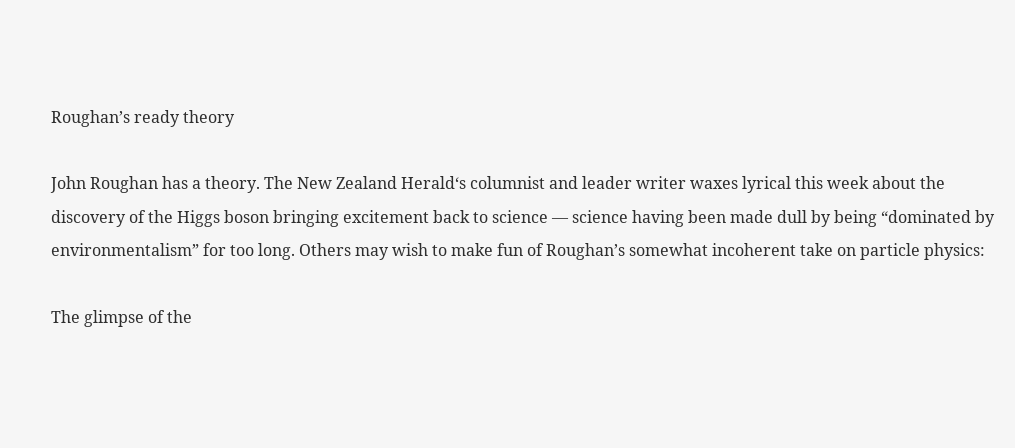Roughan’s ready theory

John Roughan has a theory. The New Zealand Herald‘s columnist and leader writer waxes lyrical this week about the discovery of the Higgs boson bringing excitement back to science — science having been made dull by being “dominated by environmentalism” for too long. Others may wish to make fun of Roughan’s somewhat incoherent take on particle physics:

The glimpse of the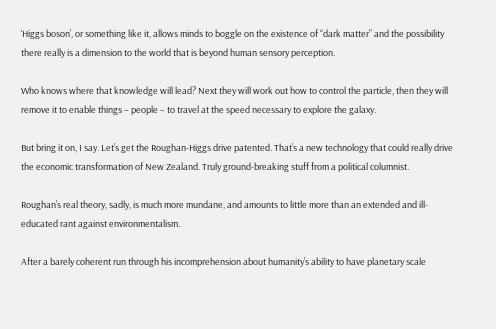‘Higgs boson’, or something like it, allows minds to boggle on the existence of “dark matter” and the possibility there really is a dimension to the world that is beyond human sensory perception.

Who knows where that knowledge will lead? Next they will work out how to control the particle, then they will remove it to enable things – people – to travel at the speed necessary to explore the galaxy.

But bring it on, I say. Let’s get the Roughan-Higgs drive patented. That’s a new technology that could really drive the economic transformation of New Zealand. Truly ground-breaking stuff from a political columnist.

Roughan’s real theory, sadly, is much more mundane, and amounts to little more than an extended and ill-educated rant against environmentalism.

After a barely coherent run through his incomprehension about humanity’s ability to have planetary scale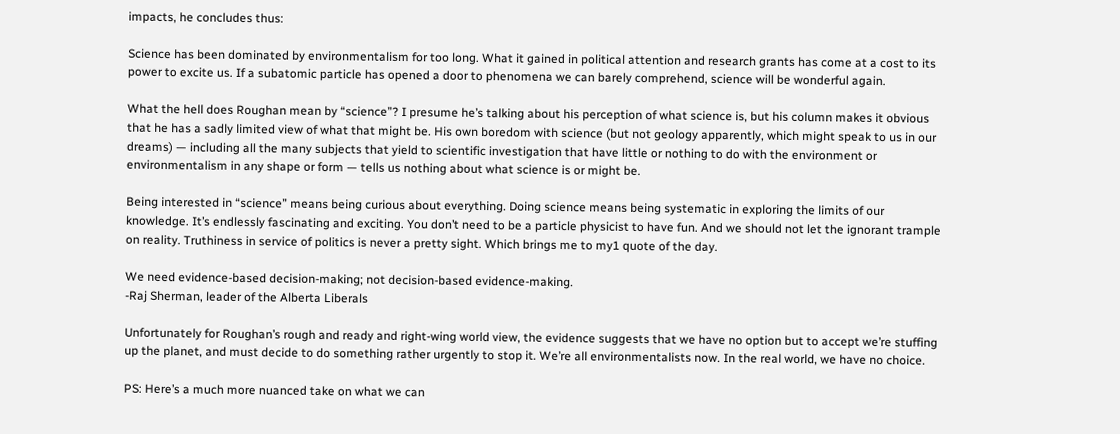impacts, he concludes thus:

Science has been dominated by environmentalism for too long. What it gained in political attention and research grants has come at a cost to its power to excite us. If a subatomic particle has opened a door to phenomena we can barely comprehend, science will be wonderful again.

What the hell does Roughan mean by “science”? I presume he’s talking about his perception of what science is, but his column makes it obvious that he has a sadly limited view of what that might be. His own boredom with science (but not geology apparently, which might speak to us in our dreams) — including all the many subjects that yield to scientific investigation that have little or nothing to do with the environment or environmentalism in any shape or form — tells us nothing about what science is or might be.

Being interested in “science” means being curious about everything. Doing science means being systematic in exploring the limits of our knowledge. It’s endlessly fascinating and exciting. You don’t need to be a particle physicist to have fun. And we should not let the ignorant trample on reality. Truthiness in service of politics is never a pretty sight. Which brings me to my1 quote of the day.

We need evidence-based decision-making; not decision-based evidence-making.
-Raj Sherman, leader of the Alberta Liberals

Unfortunately for Roughan’s rough and ready and right-wing world view, the evidence suggests that we have no option but to accept we’re stuffing up the planet, and must decide to do something rather urgently to stop it. We’re all environmentalists now. In the real world, we have no choice.

PS: Here’s a much more nuanced take on what we can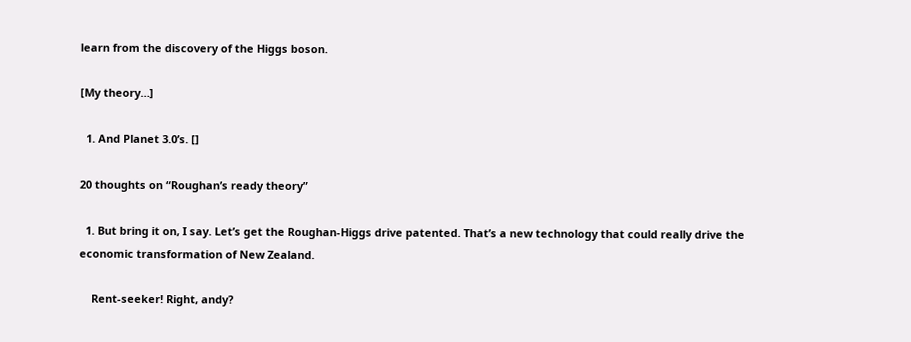learn from the discovery of the Higgs boson.

[My theory…]

  1. And Planet 3.0’s. []

20 thoughts on “Roughan’s ready theory”

  1. But bring it on, I say. Let’s get the Roughan-Higgs drive patented. That’s a new technology that could really drive the economic transformation of New Zealand.

    Rent-seeker! Right, andy?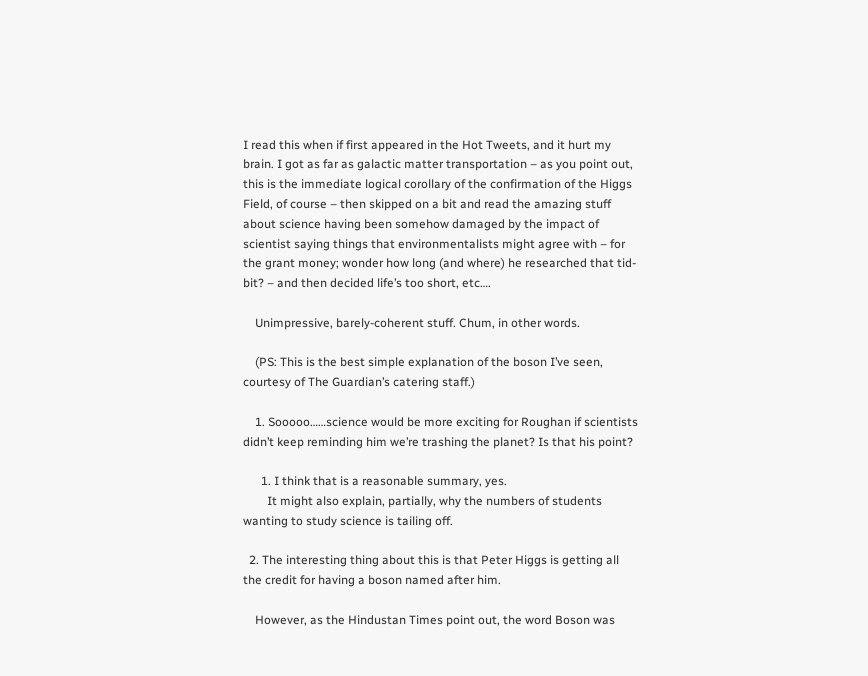I read this when if first appeared in the Hot Tweets, and it hurt my brain. I got as far as galactic matter transportation – as you point out, this is the immediate logical corollary of the confirmation of the Higgs Field, of course – then skipped on a bit and read the amazing stuff about science having been somehow damaged by the impact of scientist saying things that environmentalists might agree with – for the grant money; wonder how long (and where) he researched that tid-bit? – and then decided life’s too short, etc….

    Unimpressive, barely-coherent stuff. Chum, in other words.

    (PS: This is the best simple explanation of the boson I’ve seen, courtesy of The Guardian’s catering staff.)

    1. Sooooo……science would be more exciting for Roughan if scientists didn’t keep reminding him we’re trashing the planet? Is that his point?

      1. I think that is a reasonable summary, yes.
        It might also explain, partially, why the numbers of students wanting to study science is tailing off.

  2. The interesting thing about this is that Peter Higgs is getting all the credit for having a boson named after him.

    However, as the Hindustan Times point out, the word Boson was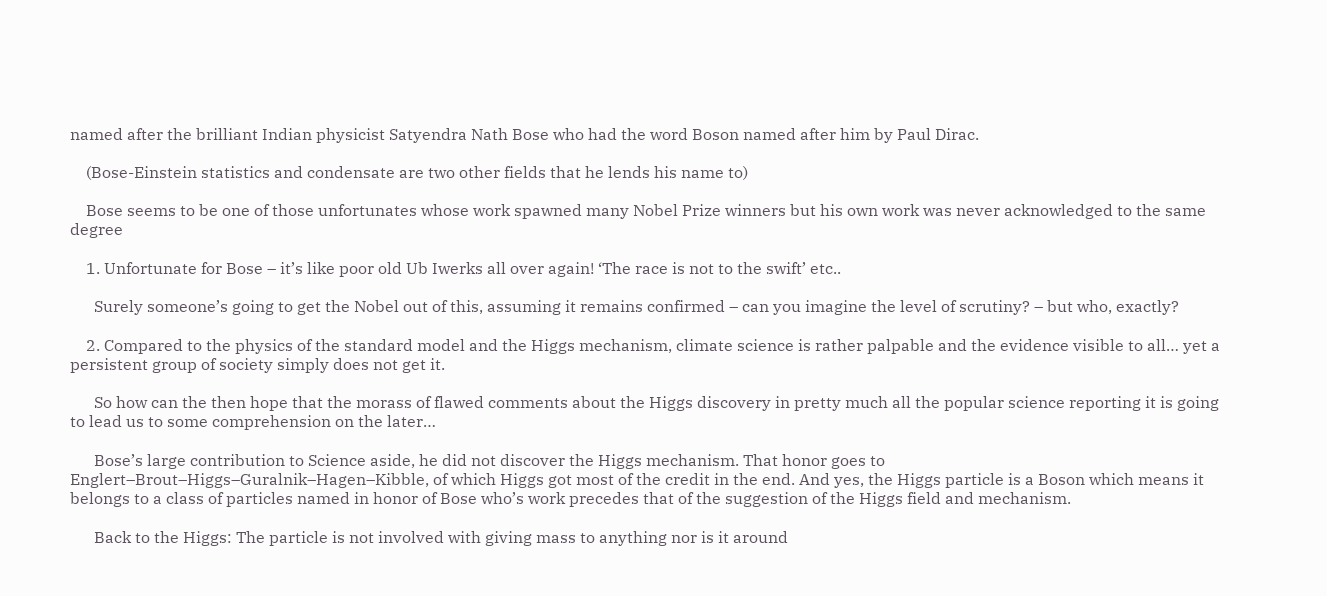named after the brilliant Indian physicist Satyendra Nath Bose who had the word Boson named after him by Paul Dirac.

    (Bose-Einstein statistics and condensate are two other fields that he lends his name to)

    Bose seems to be one of those unfortunates whose work spawned many Nobel Prize winners but his own work was never acknowledged to the same degree

    1. Unfortunate for Bose – it’s like poor old Ub Iwerks all over again! ‘The race is not to the swift’ etc..

      Surely someone’s going to get the Nobel out of this, assuming it remains confirmed – can you imagine the level of scrutiny? – but who, exactly?

    2. Compared to the physics of the standard model and the Higgs mechanism, climate science is rather palpable and the evidence visible to all… yet a persistent group of society simply does not get it.

      So how can the then hope that the morass of flawed comments about the Higgs discovery in pretty much all the popular science reporting it is going to lead us to some comprehension on the later…

      Bose’s large contribution to Science aside, he did not discover the Higgs mechanism. That honor goes to Englert–Brout–Higgs–Guralnik–Hagen–Kibble, of which Higgs got most of the credit in the end. And yes, the Higgs particle is a Boson which means it belongs to a class of particles named in honor of Bose who’s work precedes that of the suggestion of the Higgs field and mechanism.

      Back to the Higgs: The particle is not involved with giving mass to anything nor is it around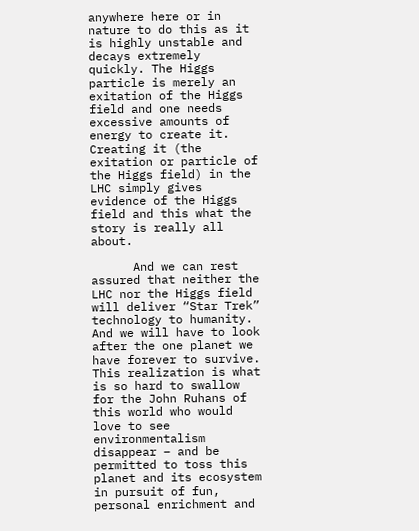anywhere here or in nature to do this as it is highly unstable and decays extremely quickly. The Higgs particle is merely an exitation of the Higgs field and one needs excessive amounts of energy to create it. Creating it (the exitation or particle of the Higgs field) in the LHC simply gives evidence of the Higgs field and this what the story is really all about.

      And we can rest assured that neither the LHC nor the Higgs field will deliver “Star Trek” technology to humanity. And we will have to look after the one planet we have forever to survive. This realization is what is so hard to swallow for the John Ruhans of this world who would love to see environmentalism disappear – and be permitted to toss this planet and its ecosystem in pursuit of fun, personal enrichment and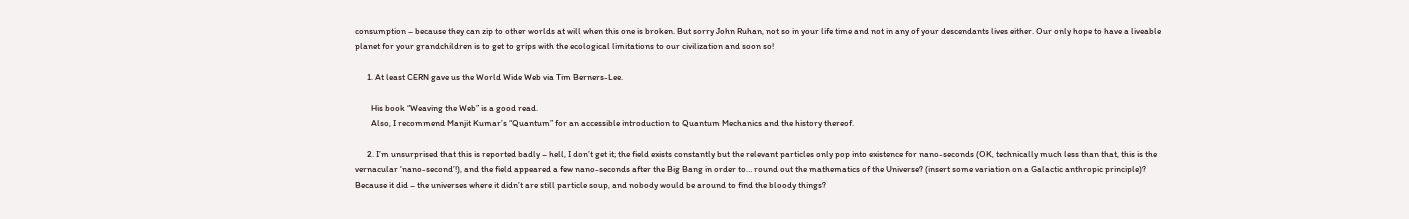consumption – because they can zip to other worlds at will when this one is broken. But sorry John Ruhan, not so in your life time and not in any of your descendants lives either. Our only hope to have a liveable planet for your grandchildren is to get to grips with the ecological limitations to our civilization and soon so!

      1. At least CERN gave us the World Wide Web via Tim Berners-Lee.

        His book “Weaving the Web” is a good read.
        Also, I recommend Manjit Kumar’s “Quantum” for an accessible introduction to Quantum Mechanics and the history thereof.

      2. I’m unsurprised that this is reported badly – hell, I don’t get it; the field exists constantly but the relevant particles only pop into existence for nano-seconds (OK, technically much less than that, this is the vernacular ‘nano-second’!), and the field appeared a few nano-seconds after the Big Bang in order to… round out the mathematics of the Universe? (insert some variation on a Galactic anthropic principle)? Because it did – the universes where it didn’t are still particle soup, and nobody would be around to find the bloody things?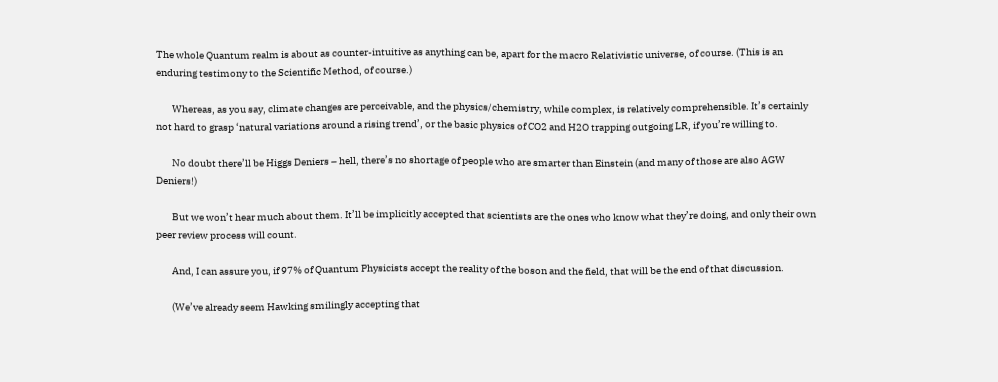The whole Quantum realm is about as counter-intuitive as anything can be, apart for the macro Relativistic universe, of course. (This is an enduring testimony to the Scientific Method, of course.)

        Whereas, as you say, climate changes are perceivable, and the physics/chemistry, while complex, is relatively comprehensible. It’s certainly not hard to grasp ‘natural variations around a rising trend’, or the basic physics of CO2 and H2O trapping outgoing LR, if you’re willing to.

        No doubt there’ll be Higgs Deniers – hell, there’s no shortage of people who are smarter than Einstein (and many of those are also AGW Deniers!)

        But we won’t hear much about them. It’ll be implicitly accepted that scientists are the ones who know what they’re doing, and only their own peer review process will count.

        And, I can assure you, if 97% of Quantum Physicists accept the reality of the boson and the field, that will be the end of that discussion.

        (We’ve already seem Hawking smilingly accepting that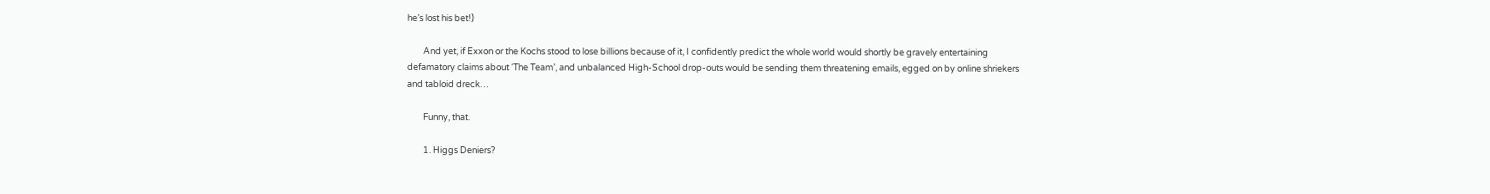he’s lost his bet!)

        And yet, if Exxon or the Kochs stood to lose billions because of it, I confidently predict the whole world would shortly be gravely entertaining defamatory claims about ‘The Team’, and unbalanced High-School drop-outs would be sending them threatening emails, egged on by online shriekers and tabloid dreck…

        Funny, that.

        1. Higgs Deniers?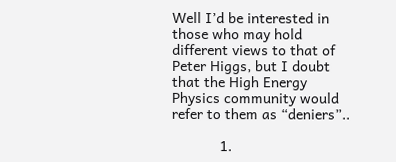Well I’d be interested in those who may hold different views to that of Peter Higgs, but I doubt that the High Energy Physics community would refer to them as “deniers”..

            1.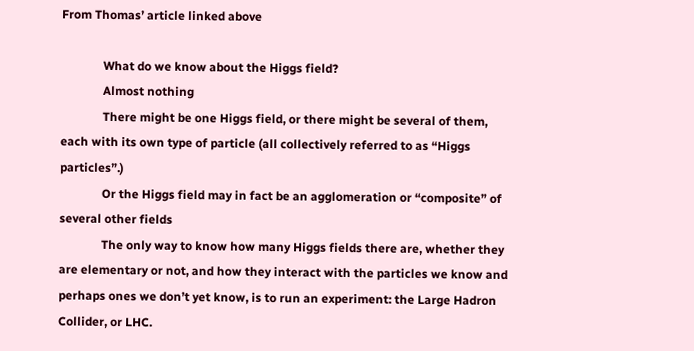From Thomas’ article linked above

              What do we know about the Higgs field?
              Almost nothing
              There might be one Higgs field, or there might be several of them, each with its own type of particle (all collectively referred to as “Higgs particles”.)
              Or the Higgs field may in fact be an agglomeration or “composite” of several other fields
              The only way to know how many Higgs fields there are, whether they are elementary or not, and how they interact with the particles we know and perhaps ones we don’t yet know, is to run an experiment: the Large Hadron Collider, or LHC.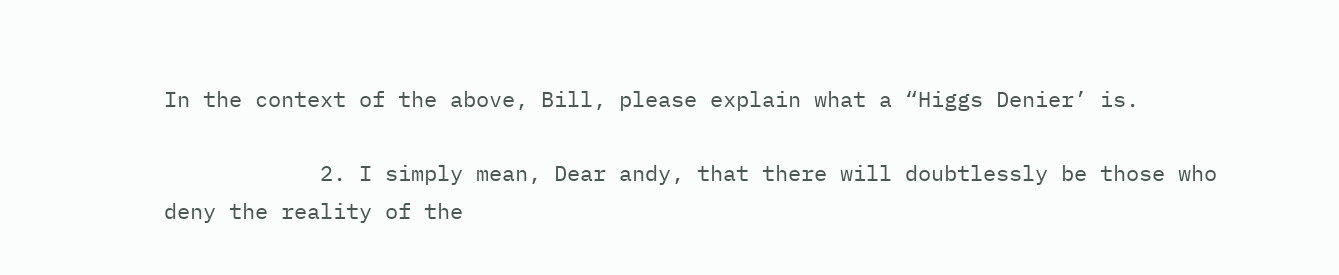In the context of the above, Bill, please explain what a “Higgs Denier’ is.

            2. I simply mean, Dear andy, that there will doubtlessly be those who deny the reality of the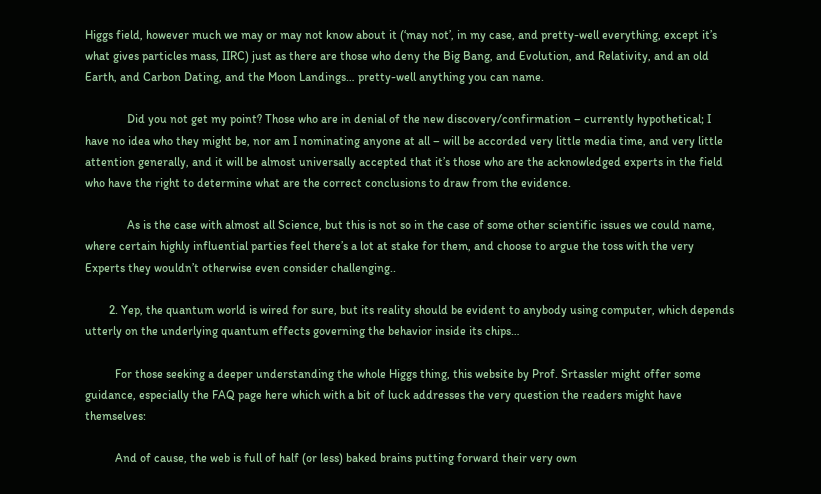Higgs field, however much we may or may not know about it (‘may not’, in my case, and pretty-well everything, except it’s what gives particles mass, IIRC) just as there are those who deny the Big Bang, and Evolution, and Relativity, and an old Earth, and Carbon Dating, and the Moon Landings… pretty-well anything you can name.

              Did you not get my point? Those who are in denial of the new discovery/confirmation – currently hypothetical; I have no idea who they might be, nor am I nominating anyone at all – will be accorded very little media time, and very little attention generally, and it will be almost universally accepted that it’s those who are the acknowledged experts in the field who have the right to determine what are the correct conclusions to draw from the evidence.

              As is the case with almost all Science, but this is not so in the case of some other scientific issues we could name, where certain highly influential parties feel there’s a lot at stake for them, and choose to argue the toss with the very Experts they wouldn’t otherwise even consider challenging..

        2. Yep, the quantum world is wired for sure, but its reality should be evident to anybody using computer, which depends utterly on the underlying quantum effects governing the behavior inside its chips…

          For those seeking a deeper understanding the whole Higgs thing, this website by Prof. Srtassler might offer some guidance, especially the FAQ page here which with a bit of luck addresses the very question the readers might have themselves:

          And of cause, the web is full of half (or less) baked brains putting forward their very own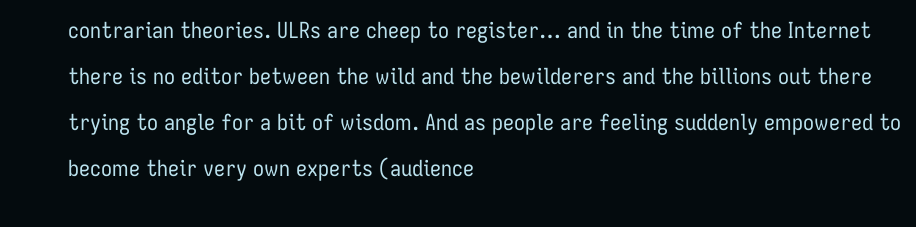contrarian theories. ULRs are cheep to register… and in the time of the Internet there is no editor between the wild and the bewilderers and the billions out there trying to angle for a bit of wisdom. And as people are feeling suddenly empowered to become their very own experts (audience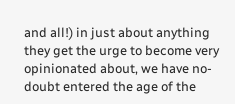and all!) in just about anything they get the urge to become very opinionated about, we have no-doubt entered the age of the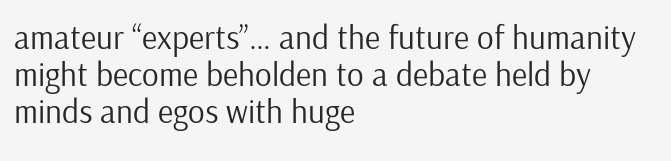amateur “experts”… and the future of humanity might become beholden to a debate held by minds and egos with huge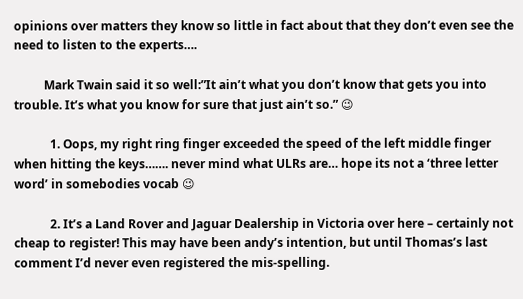opinions over matters they know so little in fact about that they don’t even see the need to listen to the experts….

          Mark Twain said it so well:”It ain’t what you don’t know that gets you into trouble. It’s what you know for sure that just ain’t so.” 😉

            1. Oops, my right ring finger exceeded the speed of the left middle finger when hitting the keys……. never mind what ULRs are… hope its not a ‘three letter word’ in somebodies vocab 😉

            2. It’s a Land Rover and Jaguar Dealership in Victoria over here – certainly not cheap to register! This may have been andy’s intention, but until Thomas’s last comment I’d never even registered the mis-spelling.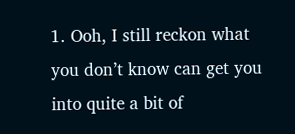1. Ooh, I still reckon what you don’t know can get you into quite a bit of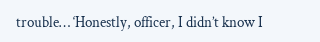trouble… ‘Honestly, officer, I didn’t know I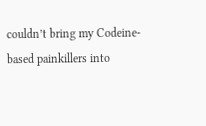couldn’t bring my Codeine-based painkillers into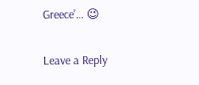Greece’… 😉

Leave a Reply